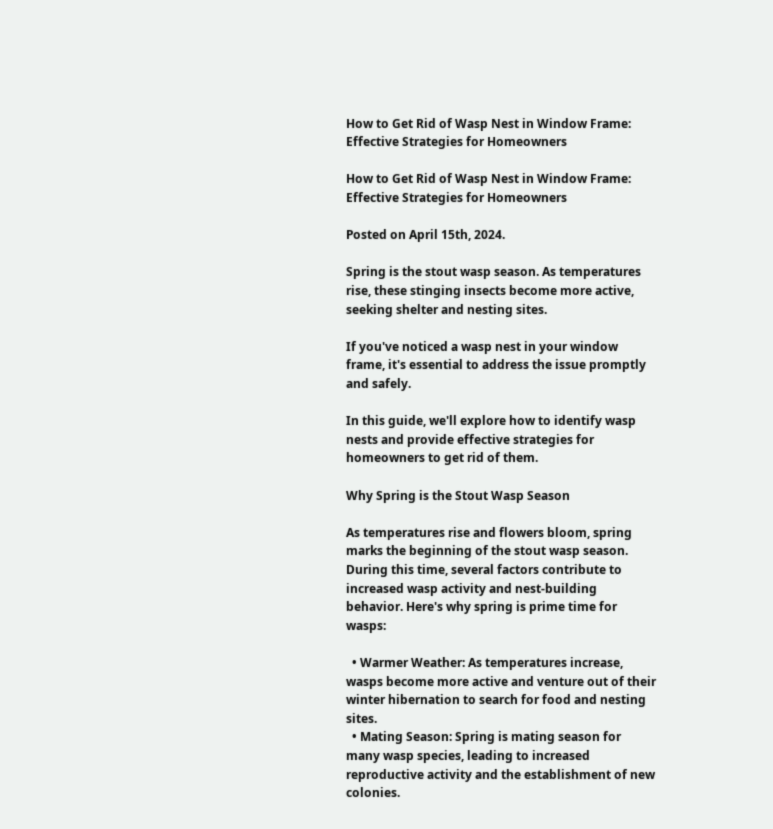How to Get Rid of Wasp Nest in Window Frame: Effective Strategies for Homeowners

How to Get Rid of Wasp Nest in Window Frame: Effective Strategies for Homeowners

Posted on April 15th, 2024.

Spring is the stout wasp season. As temperatures rise, these stinging insects become more active, seeking shelter and nesting sites.

If you've noticed a wasp nest in your window frame, it's essential to address the issue promptly and safely.

In this guide, we'll explore how to identify wasp nests and provide effective strategies for homeowners to get rid of them.

Why Spring is the Stout Wasp Season

As temperatures rise and flowers bloom, spring marks the beginning of the stout wasp season. During this time, several factors contribute to increased wasp activity and nest-building behavior. Here's why spring is prime time for wasps:

  • Warmer Weather: As temperatures increase, wasps become more active and venture out of their winter hibernation to search for food and nesting sites.
  • Mating Season: Spring is mating season for many wasp species, leading to increased reproductive activity and the establishment of new colonies.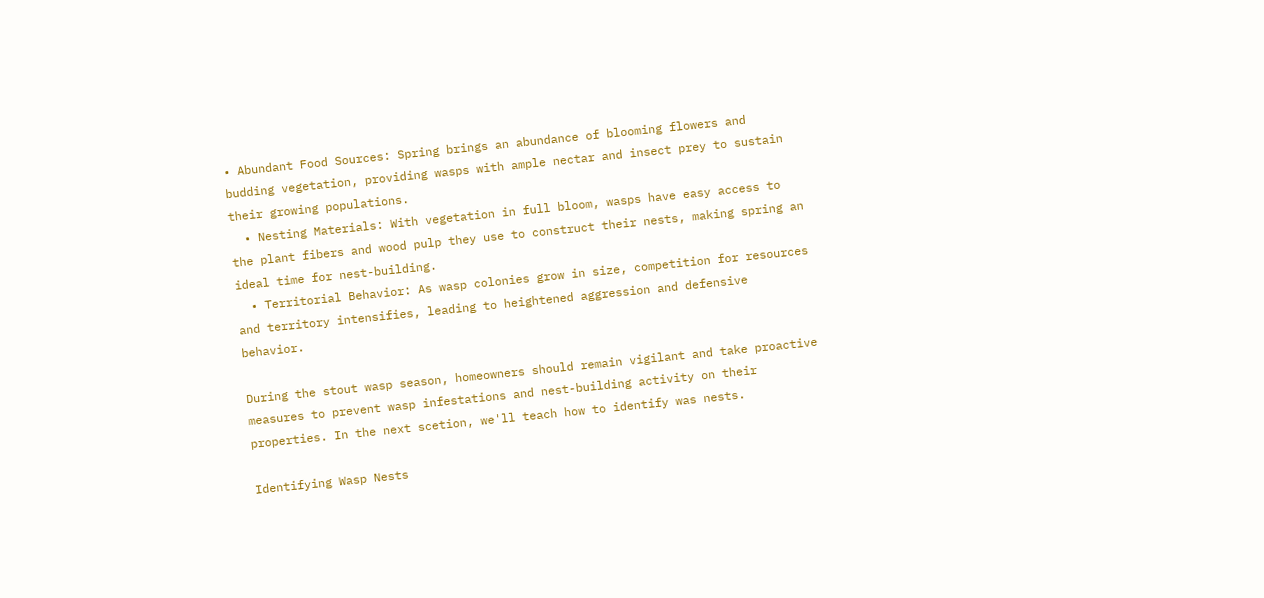• Abundant Food Sources: Spring brings an abundance of blooming flowers and budding vegetation, providing wasps with ample nectar and insect prey to sustain their growing populations.
  • Nesting Materials: With vegetation in full bloom, wasps have easy access to the plant fibers and wood pulp they use to construct their nests, making spring an ideal time for nest-building.
  • Territorial Behavior: As wasp colonies grow in size, competition for resources and territory intensifies, leading to heightened aggression and defensive behavior.

During the stout wasp season, homeowners should remain vigilant and take proactive measures to prevent wasp infestations and nest-building activity on their properties. In the next scetion, we'll teach how to identify was nests.

Identifying Wasp Nests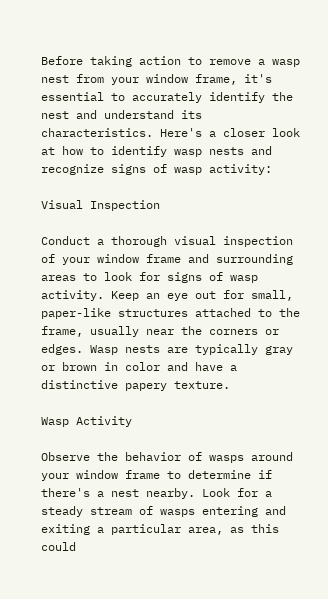Before taking action to remove a wasp nest from your window frame, it's essential to accurately identify the nest and understand its characteristics. Here's a closer look at how to identify wasp nests and recognize signs of wasp activity:

Visual Inspection

Conduct a thorough visual inspection of your window frame and surrounding areas to look for signs of wasp activity. Keep an eye out for small, paper-like structures attached to the frame, usually near the corners or edges. Wasp nests are typically gray or brown in color and have a distinctive papery texture.

Wasp Activity

Observe the behavior of wasps around your window frame to determine if there's a nest nearby. Look for a steady stream of wasps entering and exiting a particular area, as this could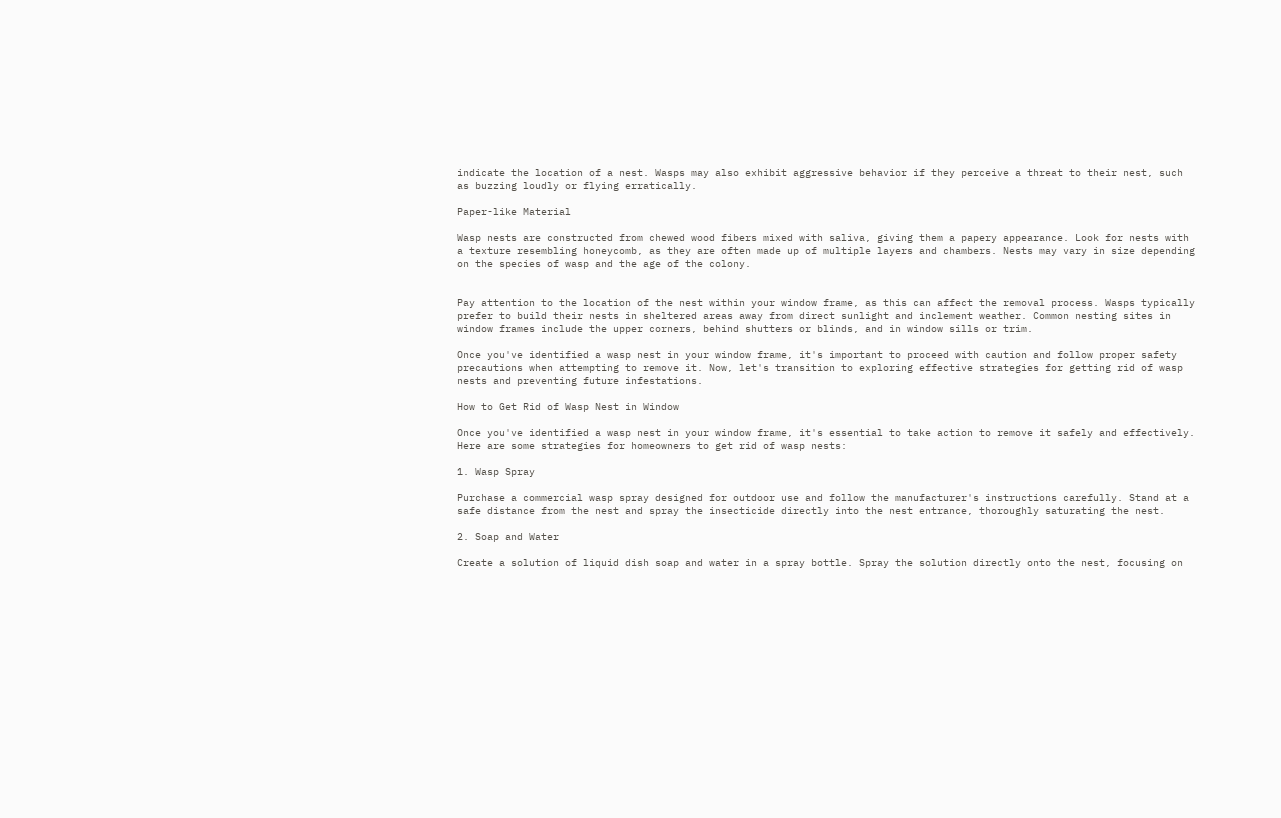indicate the location of a nest. Wasps may also exhibit aggressive behavior if they perceive a threat to their nest, such as buzzing loudly or flying erratically.

Paper-like Material

Wasp nests are constructed from chewed wood fibers mixed with saliva, giving them a papery appearance. Look for nests with a texture resembling honeycomb, as they are often made up of multiple layers and chambers. Nests may vary in size depending on the species of wasp and the age of the colony.


Pay attention to the location of the nest within your window frame, as this can affect the removal process. Wasps typically prefer to build their nests in sheltered areas away from direct sunlight and inclement weather. Common nesting sites in window frames include the upper corners, behind shutters or blinds, and in window sills or trim.

Once you've identified a wasp nest in your window frame, it's important to proceed with caution and follow proper safety precautions when attempting to remove it. Now, let's transition to exploring effective strategies for getting rid of wasp nests and preventing future infestations.

How to Get Rid of Wasp Nest in Window

Once you've identified a wasp nest in your window frame, it's essential to take action to remove it safely and effectively. Here are some strategies for homeowners to get rid of wasp nests:

1. Wasp Spray

Purchase a commercial wasp spray designed for outdoor use and follow the manufacturer's instructions carefully. Stand at a safe distance from the nest and spray the insecticide directly into the nest entrance, thoroughly saturating the nest.

2. Soap and Water

Create a solution of liquid dish soap and water in a spray bottle. Spray the solution directly onto the nest, focusing on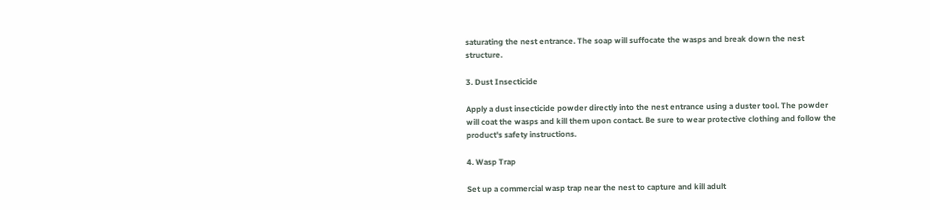saturating the nest entrance. The soap will suffocate the wasps and break down the nest structure.

3. Dust Insecticide

Apply a dust insecticide powder directly into the nest entrance using a duster tool. The powder will coat the wasps and kill them upon contact. Be sure to wear protective clothing and follow the product's safety instructions.

4. Wasp Trap

Set up a commercial wasp trap near the nest to capture and kill adult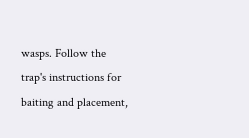wasps. Follow the trap's instructions for baiting and placement,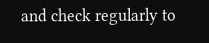and check regularly to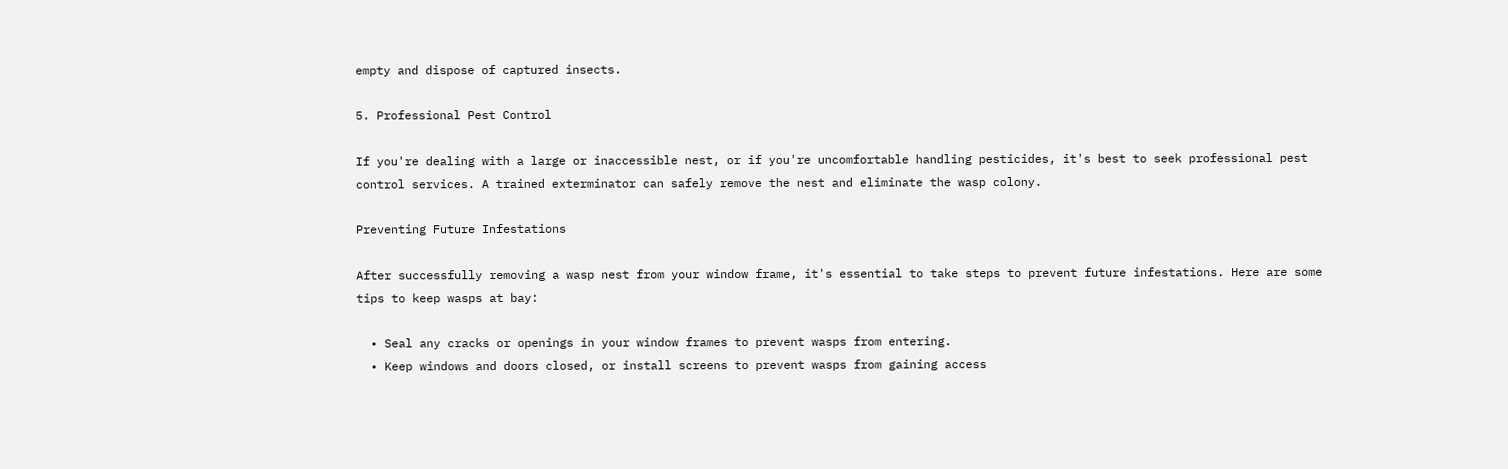empty and dispose of captured insects.

5. Professional Pest Control

If you're dealing with a large or inaccessible nest, or if you're uncomfortable handling pesticides, it's best to seek professional pest control services. A trained exterminator can safely remove the nest and eliminate the wasp colony.

Preventing Future Infestations

After successfully removing a wasp nest from your window frame, it's essential to take steps to prevent future infestations. Here are some tips to keep wasps at bay:

  • Seal any cracks or openings in your window frames to prevent wasps from entering.
  • Keep windows and doors closed, or install screens to prevent wasps from gaining access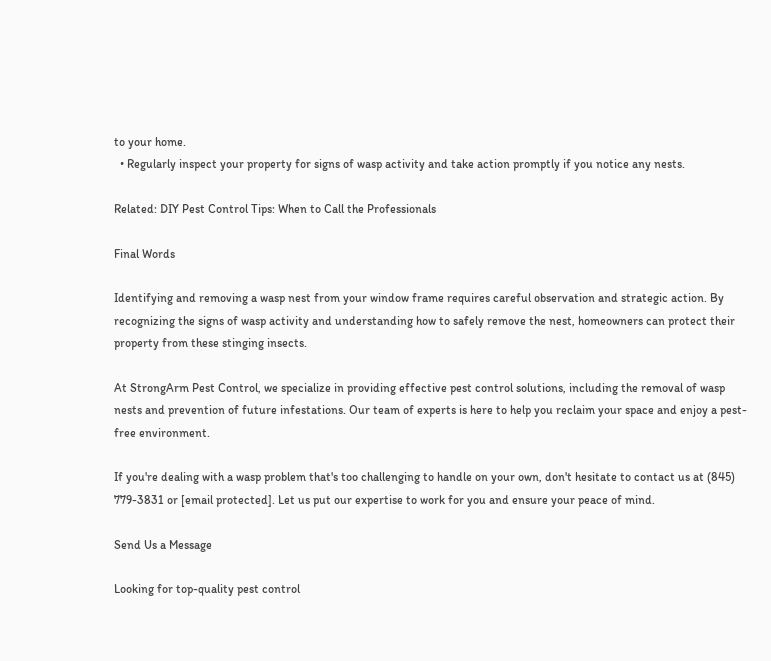to your home.
  • Regularly inspect your property for signs of wasp activity and take action promptly if you notice any nests.

Related: DIY Pest Control Tips: When to Call the Professionals

Final Words

Identifying and removing a wasp nest from your window frame requires careful observation and strategic action. By recognizing the signs of wasp activity and understanding how to safely remove the nest, homeowners can protect their property from these stinging insects.

At StrongArm Pest Control, we specialize in providing effective pest control solutions, including the removal of wasp nests and prevention of future infestations. Our team of experts is here to help you reclaim your space and enjoy a pest-free environment.

If you're dealing with a wasp problem that's too challenging to handle on your own, don't hesitate to contact us at (845) 779-3831 or [email protected]. Let us put our expertise to work for you and ensure your peace of mind.

Send Us a Message

Looking for top-quality pest control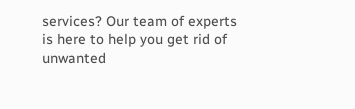services? Our team of experts is here to help you get rid of unwanted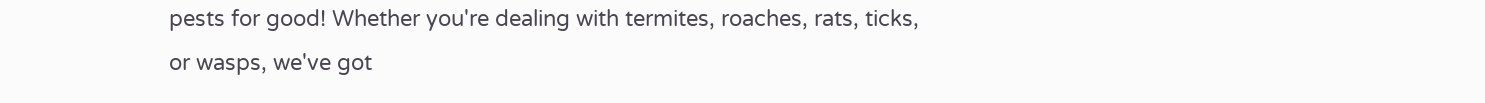pests for good! Whether you're dealing with termites, roaches, rats, ticks, or wasps, we've got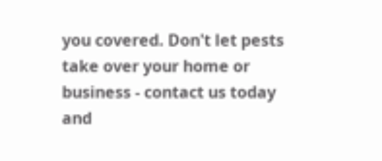you covered. Don't let pests take over your home or business - contact us today and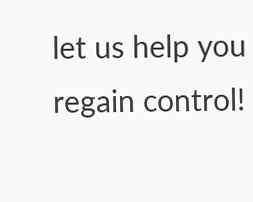let us help you regain control!